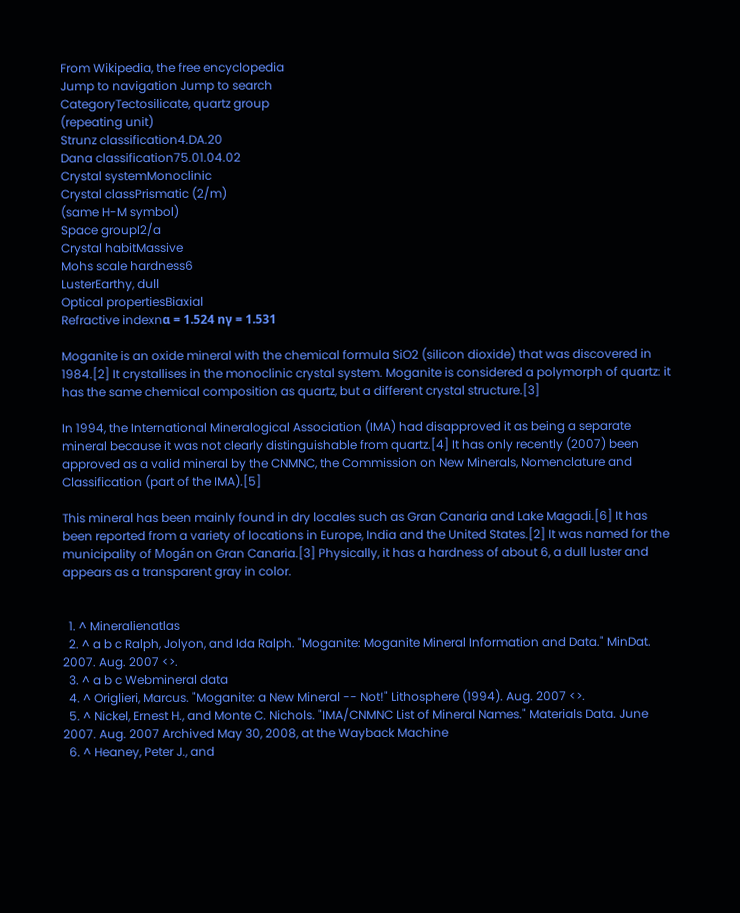From Wikipedia, the free encyclopedia
Jump to navigation Jump to search
CategoryTectosilicate, quartz group
(repeating unit)
Strunz classification4.DA.20
Dana classification75.01.04.02
Crystal systemMonoclinic
Crystal classPrismatic (2/m)
(same H-M symbol)
Space groupI2/a
Crystal habitMassive
Mohs scale hardness6
LusterEarthy, dull
Optical propertiesBiaxial
Refractive indexnα = 1.524 nγ = 1.531

Moganite is an oxide mineral with the chemical formula SiO2 (silicon dioxide) that was discovered in 1984.[2] It crystallises in the monoclinic crystal system. Moganite is considered a polymorph of quartz: it has the same chemical composition as quartz, but a different crystal structure.[3]

In 1994, the International Mineralogical Association (IMA) had disapproved it as being a separate mineral because it was not clearly distinguishable from quartz.[4] It has only recently (2007) been approved as a valid mineral by the CNMNC, the Commission on New Minerals, Nomenclature and Classification (part of the IMA).[5]

This mineral has been mainly found in dry locales such as Gran Canaria and Lake Magadi.[6] It has been reported from a variety of locations in Europe, India and the United States.[2] It was named for the municipality of Mogán on Gran Canaria.[3] Physically, it has a hardness of about 6, a dull luster and appears as a transparent gray in color.


  1. ^ Mineralienatlas
  2. ^ a b c Ralph, Jolyon, and Ida Ralph. "Moganite: Moganite Mineral Information and Data." MinDat. 2007. Aug. 2007 <>.
  3. ^ a b c Webmineral data
  4. ^ Origlieri, Marcus. "Moganite: a New Mineral -- Not!" Lithosphere (1994). Aug. 2007 <>.
  5. ^ Nickel, Ernest H., and Monte C. Nichols. "IMA/CNMNC List of Mineral Names." Materials Data. June 2007. Aug. 2007 Archived May 30, 2008, at the Wayback Machine
  6. ^ Heaney, Peter J., and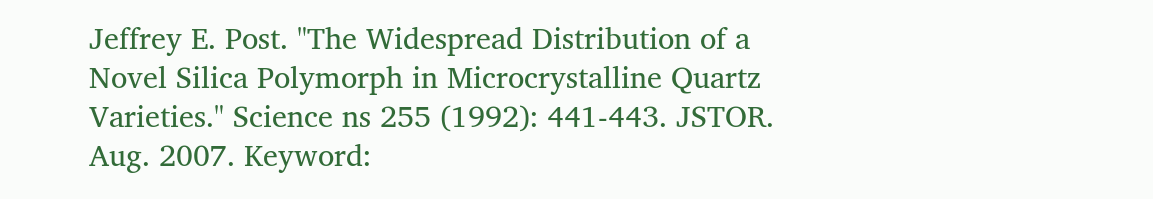Jeffrey E. Post. "The Widespread Distribution of a Novel Silica Polymorph in Microcrystalline Quartz Varieties." Science ns 255 (1992): 441-443. JSTOR. Aug. 2007. Keyword: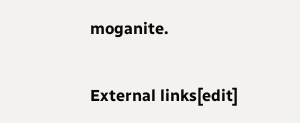moganite.

External links[edit]